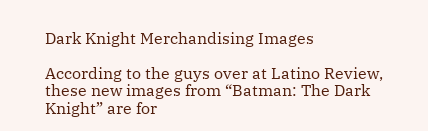Dark Knight Merchandising Images

According to the guys over at Latino Review, these new images from “Batman: The Dark Knight” are for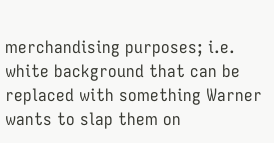merchandising purposes; i.e. white background that can be replaced with something Warner wants to slap them on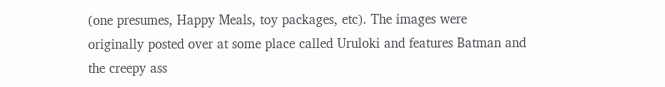(one presumes, Happy Meals, toy packages, etc). The images were originally posted over at some place called Uruloki and features Batman and the creepy ass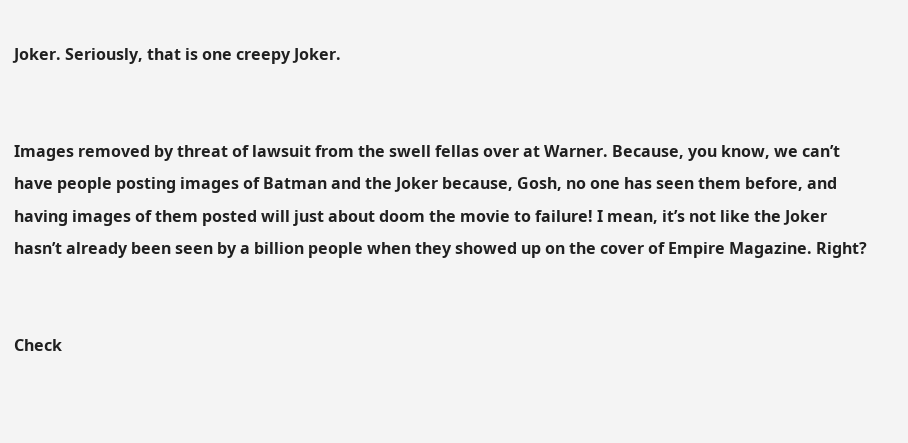Joker. Seriously, that is one creepy Joker.


Images removed by threat of lawsuit from the swell fellas over at Warner. Because, you know, we can’t have people posting images of Batman and the Joker because, Gosh, no one has seen them before, and having images of them posted will just about doom the movie to failure! I mean, it’s not like the Joker hasn’t already been seen by a billion people when they showed up on the cover of Empire Magazine. Right?


Check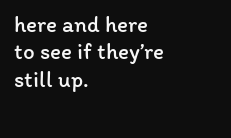here and here to see if they’re still up.